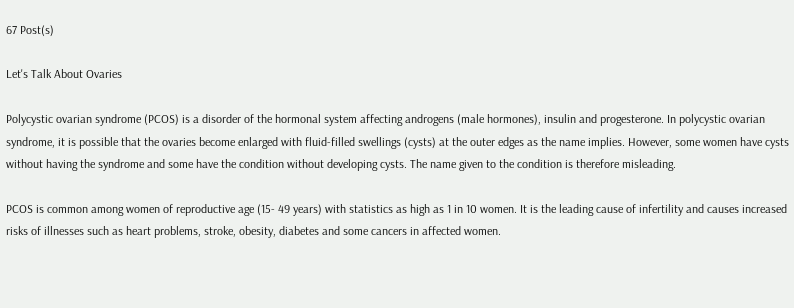67 Post(s)

Let's Talk About Ovaries

Polycystic ovarian syndrome (PCOS) is a disorder of the hormonal system affecting androgens (male hormones), insulin and progesterone. In polycystic ovarian syndrome, it is possible that the ovaries become enlarged with fluid-filled swellings (cysts) at the outer edges as the name implies. However, some women have cysts without having the syndrome and some have the condition without developing cysts. The name given to the condition is therefore misleading.

PCOS is common among women of reproductive age (15- 49 years) with statistics as high as 1 in 10 women. It is the leading cause of infertility and causes increased risks of illnesses such as heart problems, stroke, obesity, diabetes and some cancers in affected women.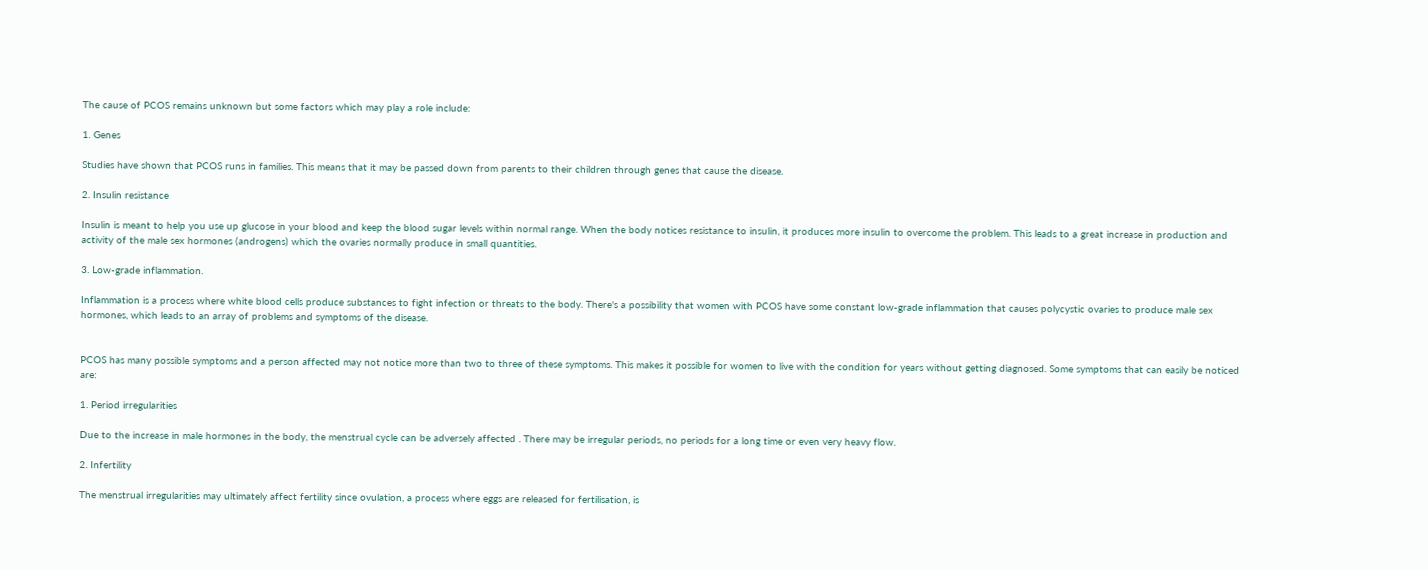The cause of PCOS remains unknown but some factors which may play a role include:

1. Genes

Studies have shown that PCOS runs in families. This means that it may be passed down from parents to their children through genes that cause the disease.

2. Insulin resistance

Insulin is meant to help you use up glucose in your blood and keep the blood sugar levels within normal range. When the body notices resistance to insulin, it produces more insulin to overcome the problem. This leads to a great increase in production and activity of the male sex hormones (androgens) which the ovaries normally produce in small quantities.

3. Low-grade inflammation.

Inflammation is a process where white blood cells produce substances to fight infection or threats to the body. There's a possibility that women with PCOS have some constant low-grade inflammation that causes polycystic ovaries to produce male sex hormones, which leads to an array of problems and symptoms of the disease.


PCOS has many possible symptoms and a person affected may not notice more than two to three of these symptoms. This makes it possible for women to live with the condition for years without getting diagnosed. Some symptoms that can easily be noticed are:

1. Period irregularities

Due to the increase in male hormones in the body, the menstrual cycle can be adversely affected . There may be irregular periods, no periods for a long time or even very heavy flow.

2. Infertility

The menstrual irregularities may ultimately affect fertility since ovulation, a process where eggs are released for fertilisation, is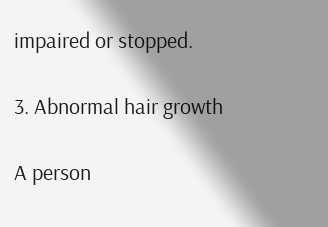impaired or stopped.

3. Abnormal hair growth

A person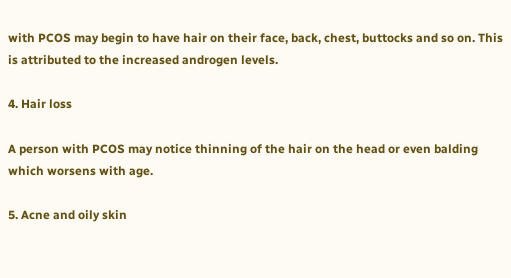with PCOS may begin to have hair on their face, back, chest, buttocks and so on. This is attributed to the increased androgen levels.

4. Hair loss

A person with PCOS may notice thinning of the hair on the head or even balding which worsens with age.

5. Acne and oily skin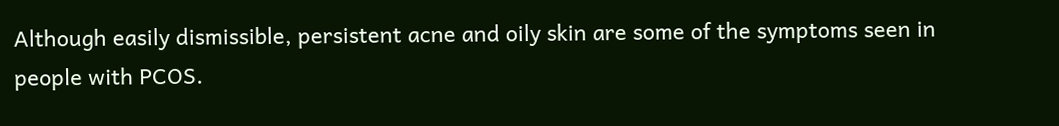Although easily dismissible, persistent acne and oily skin are some of the symptoms seen in people with PCOS.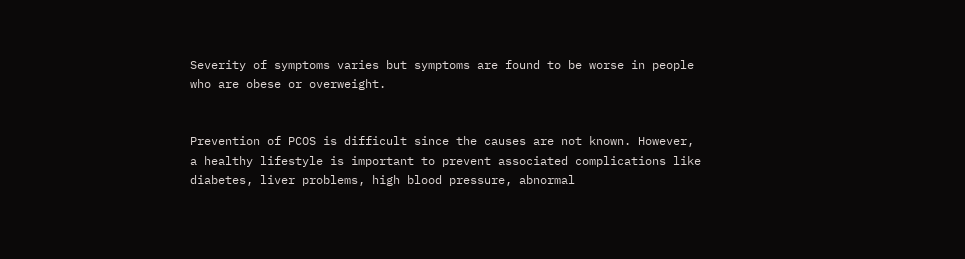Severity of symptoms varies but symptoms are found to be worse in people who are obese or overweight.


Prevention of PCOS is difficult since the causes are not known. However, a healthy lifestyle is important to prevent associated complications like diabetes, liver problems, high blood pressure, abnormal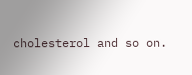cholesterol and so on.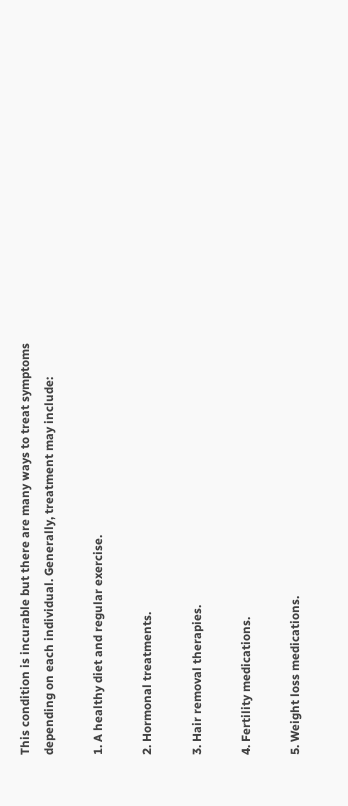This condition is incurable but there are many ways to treat symptoms depending on each individual. Generally, treatment may include:

1. A healthy diet and regular exercise.

2. Hormonal treatments.

3. Hair removal therapies.

4. Fertility medications.

5. Weight loss medications.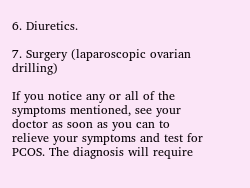6. Diuretics.

7. Surgery (laparoscopic ovarian drilling)

If you notice any or all of the symptoms mentioned, see your doctor as soon as you can to relieve your symptoms and test for PCOS. The diagnosis will require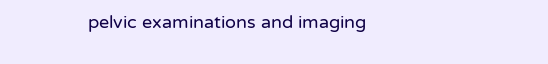pelvic examinations and imaging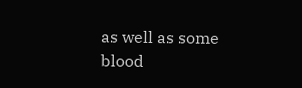as well as some blood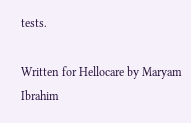tests.

Written for Hellocare by Maryam Ibrahim